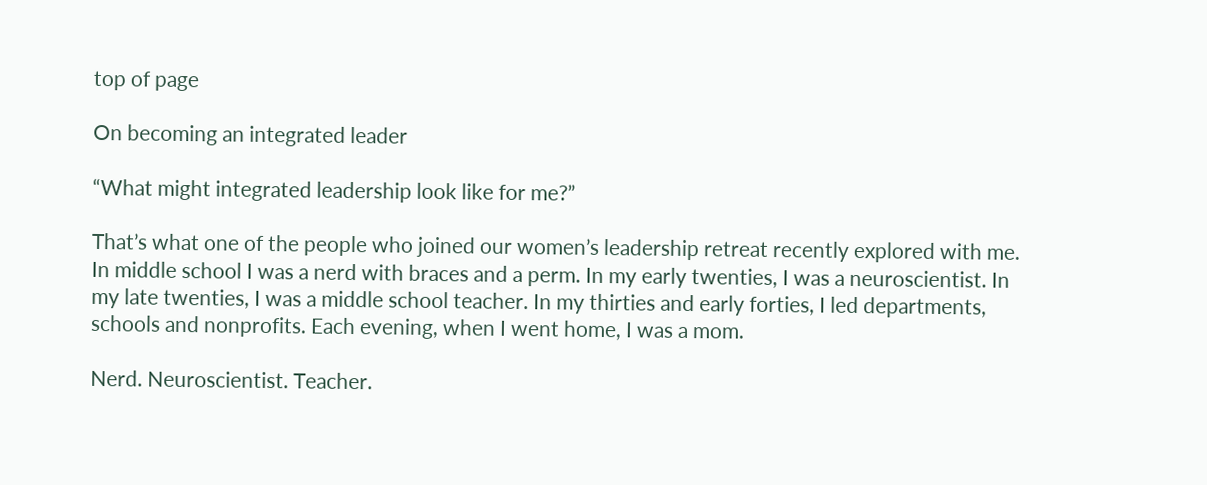top of page

On becoming an integrated leader

“What might integrated leadership look like for me?”

That’s what one of the people who joined our women’s leadership retreat recently explored with me. In middle school I was a nerd with braces and a perm. In my early twenties, I was a neuroscientist. In my late twenties, I was a middle school teacher. In my thirties and early forties, I led departments, schools and nonprofits. Each evening, when I went home, I was a mom.

Nerd. Neuroscientist. Teacher.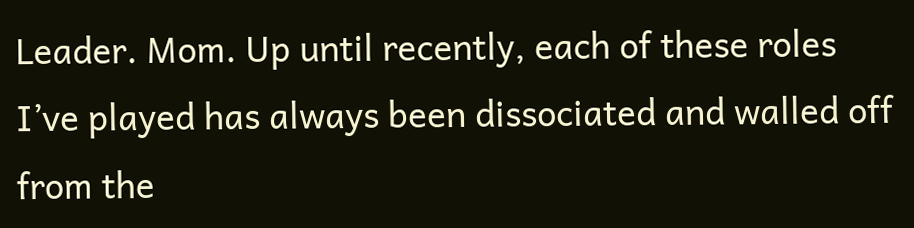Leader. Mom. Up until recently, each of these roles I’ve played has always been dissociated and walled off from the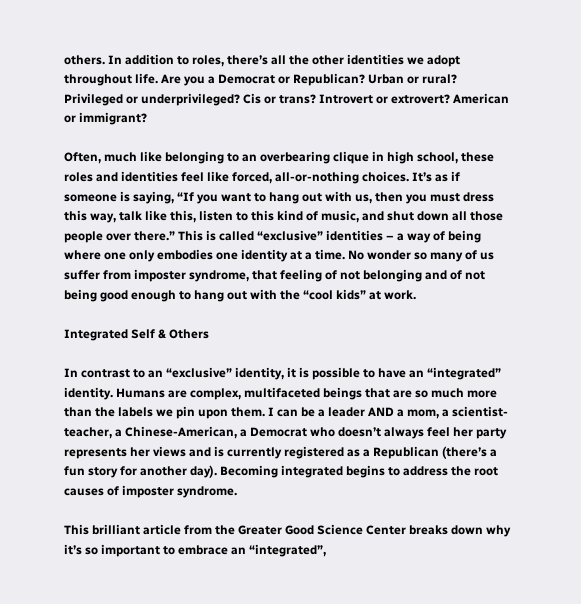others. In addition to roles, there’s all the other identities we adopt throughout life. Are you a Democrat or Republican? Urban or rural? Privileged or underprivileged? Cis or trans? Introvert or extrovert? American or immigrant?

Often, much like belonging to an overbearing clique in high school, these roles and identities feel like forced, all-or-nothing choices. It’s as if someone is saying, “If you want to hang out with us, then you must dress this way, talk like this, listen to this kind of music, and shut down all those people over there.” This is called “exclusive” identities – a way of being where one only embodies one identity at a time. No wonder so many of us suffer from imposter syndrome, that feeling of not belonging and of not being good enough to hang out with the “cool kids” at work.

Integrated Self & Others

In contrast to an “exclusive” identity, it is possible to have an “integrated” identity. Humans are complex, multifaceted beings that are so much more than the labels we pin upon them. I can be a leader AND a mom, a scientist-teacher, a Chinese-American, a Democrat who doesn’t always feel her party represents her views and is currently registered as a Republican (there’s a fun story for another day). Becoming integrated begins to address the root causes of imposter syndrome.

This brilliant article from the Greater Good Science Center breaks down why it’s so important to embrace an “integrated”,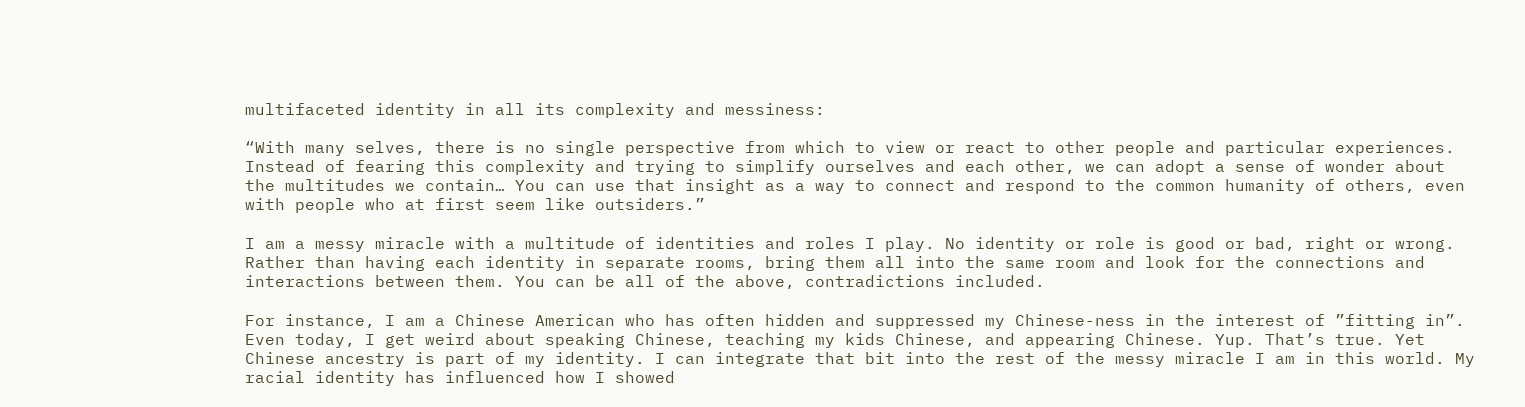multifaceted identity in all its complexity and messiness:

“With many selves, there is no single perspective from which to view or react to other people and particular experiences. Instead of fearing this complexity and trying to simplify ourselves and each other, we can adopt a sense of wonder about the multitudes we contain… You can use that insight as a way to connect and respond to the common humanity of others, even with people who at first seem like outsiders.”

I am a messy miracle with a multitude of identities and roles I play. No identity or role is good or bad, right or wrong. Rather than having each identity in separate rooms, bring them all into the same room and look for the connections and interactions between them. You can be all of the above, contradictions included.

For instance, I am a Chinese American who has often hidden and suppressed my Chinese-ness in the interest of ”fitting in”. Even today, I get weird about speaking Chinese, teaching my kids Chinese, and appearing Chinese. Yup. That’s true. Yet Chinese ancestry is part of my identity. I can integrate that bit into the rest of the messy miracle I am in this world. My racial identity has influenced how I showed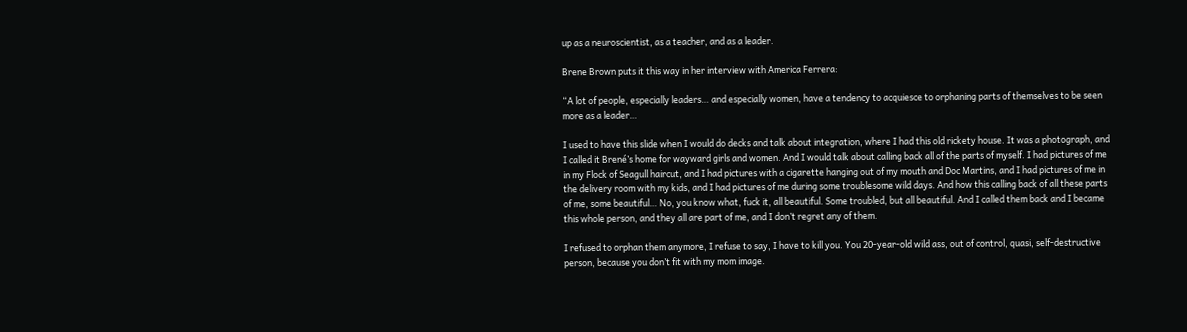up as a neuroscientist, as a teacher, and as a leader.

Brene Brown puts it this way in her interview with America Ferrera:

“A lot of people, especially leaders… and especially women, have a tendency to acquiesce to orphaning parts of themselves to be seen more as a leader…

I used to have this slide when I would do decks and talk about integration, where I had this old rickety house. It was a photograph, and I called it Brené’s home for wayward girls and women. And I would talk about calling back all of the parts of myself. I had pictures of me in my Flock of Seagull haircut, and I had pictures with a cigarette hanging out of my mouth and Doc Martins, and I had pictures of me in the delivery room with my kids, and I had pictures of me during some troublesome wild days. And how this calling back of all these parts of me, some beautiful… No, you know what, fuck it, all beautiful. Some troubled, but all beautiful. And I called them back and I became this whole person, and they all are part of me, and I don’t regret any of them.

I refused to orphan them anymore, I refuse to say, I have to kill you. You 20-year-old wild ass, out of control, quasi, self-destructive person, because you don’t fit with my mom image.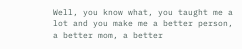Well, you know what, you taught me a lot and you make me a better person, a better mom, a better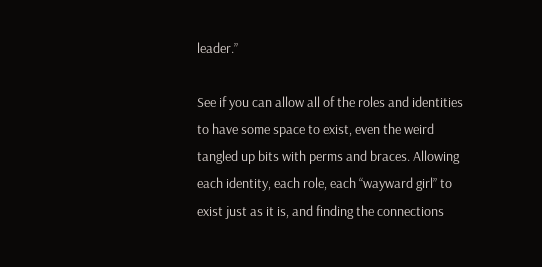leader.”

See if you can allow all of the roles and identities to have some space to exist, even the weird tangled up bits with perms and braces. Allowing each identity, each role, each “wayward girl” to exist just as it is, and finding the connections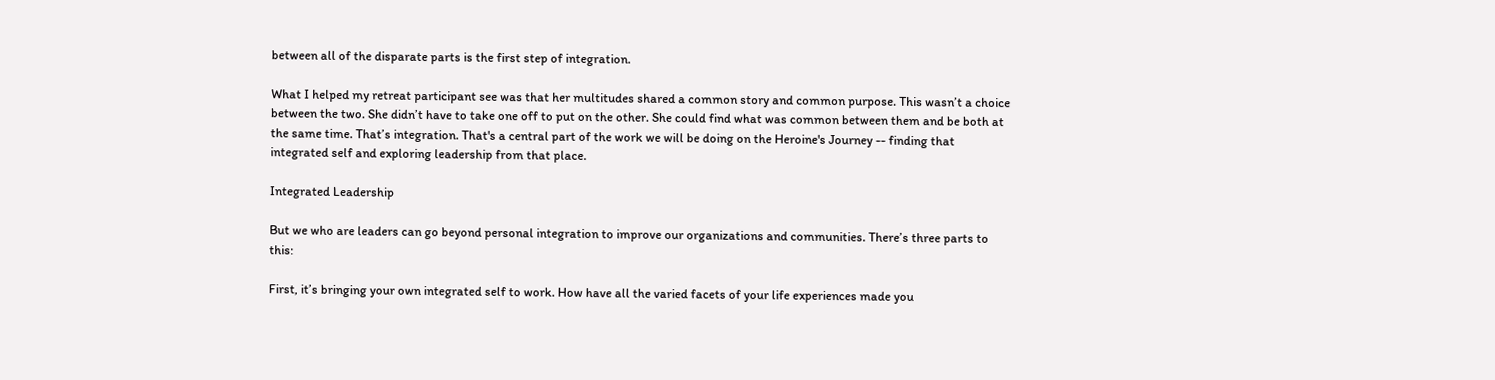between all of the disparate parts is the first step of integration.

What I helped my retreat participant see was that her multitudes shared a common story and common purpose. This wasn’t a choice between the two. She didn’t have to take one off to put on the other. She could find what was common between them and be both at the same time. That’s integration. That's a central part of the work we will be doing on the Heroine's Journey -- finding that integrated self and exploring leadership from that place.

Integrated Leadership

But we who are leaders can go beyond personal integration to improve our organizations and communities. There’s three parts to this:

First, it’s bringing your own integrated self to work. How have all the varied facets of your life experiences made you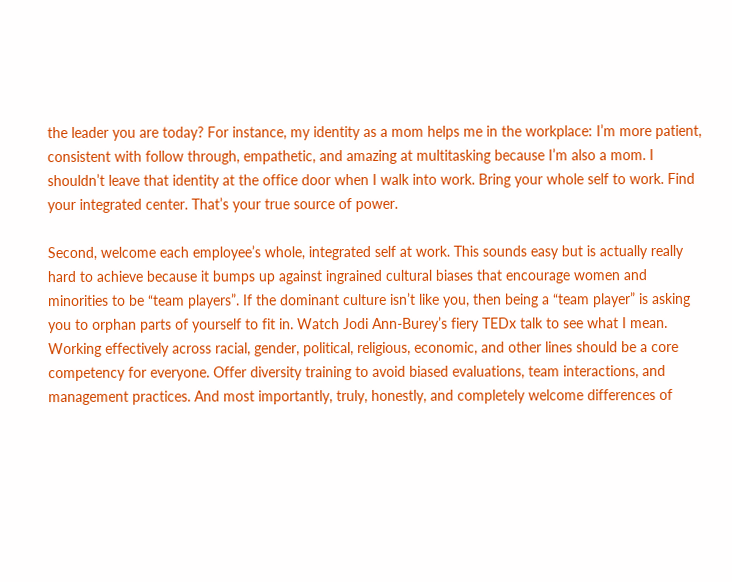the leader you are today? For instance, my identity as a mom helps me in the workplace: I’m more patient, consistent with follow through, empathetic, and amazing at multitasking because I’m also a mom. I shouldn’t leave that identity at the office door when I walk into work. Bring your whole self to work. Find your integrated center. That’s your true source of power.

Second, welcome each employee’s whole, integrated self at work. This sounds easy but is actually really hard to achieve because it bumps up against ingrained cultural biases that encourage women and minorities to be “team players”. If the dominant culture isn’t like you, then being a “team player” is asking you to orphan parts of yourself to fit in. Watch Jodi Ann-Burey’s fiery TEDx talk to see what I mean. Working effectively across racial, gender, political, religious, economic, and other lines should be a core competency for everyone. Offer diversity training to avoid biased evaluations, team interactions, and management practices. And most importantly, truly, honestly, and completely welcome differences of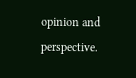opinion and perspective.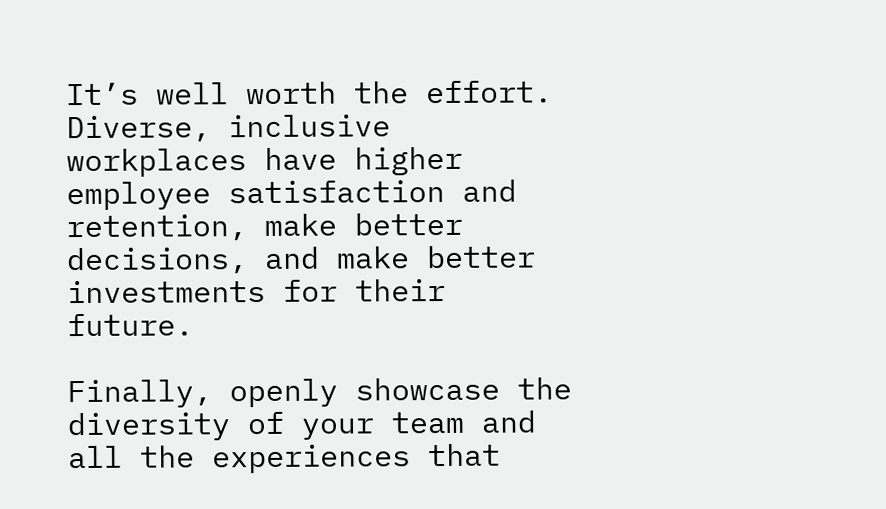It’s well worth the effort. Diverse, inclusive workplaces have higher employee satisfaction and retention, make better decisions, and make better investments for their future.

Finally, openly showcase the diversity of your team and all the experiences that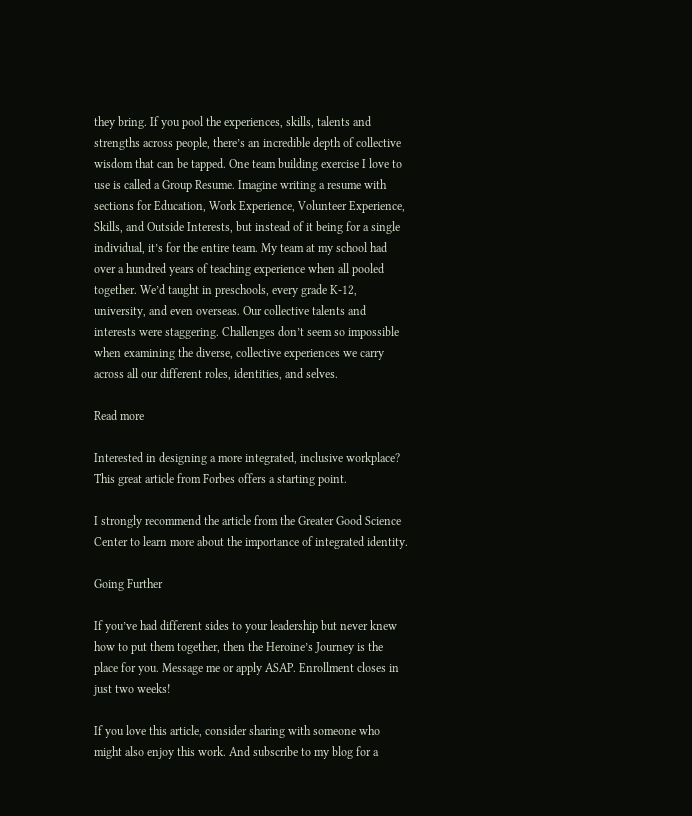they bring. If you pool the experiences, skills, talents and strengths across people, there’s an incredible depth of collective wisdom that can be tapped. One team building exercise I love to use is called a Group Resume. Imagine writing a resume with sections for Education, Work Experience, Volunteer Experience, Skills, and Outside Interests, but instead of it being for a single individual, it’s for the entire team. My team at my school had over a hundred years of teaching experience when all pooled together. We’d taught in preschools, every grade K-12, university, and even overseas. Our collective talents and interests were staggering. Challenges don’t seem so impossible when examining the diverse, collective experiences we carry across all our different roles, identities, and selves.

Read more

Interested in designing a more integrated, inclusive workplace? This great article from Forbes offers a starting point.

I strongly recommend the article from the Greater Good Science Center to learn more about the importance of integrated identity.

Going Further

If you’ve had different sides to your leadership but never knew how to put them together, then the Heroine’s Journey is the place for you. Message me or apply ASAP. Enrollment closes in just two weeks!

If you love this article, consider sharing with someone who might also enjoy this work. And subscribe to my blog for a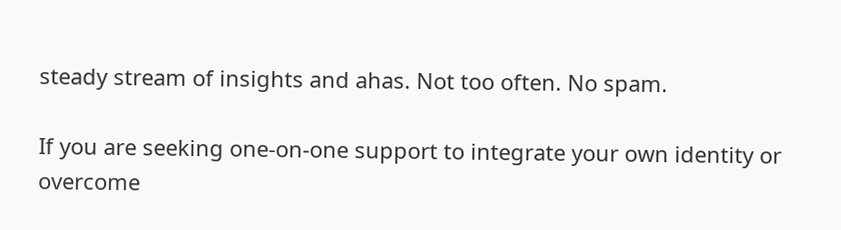steady stream of insights and ahas. Not too often. No spam.

If you are seeking one-on-one support to integrate your own identity or overcome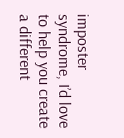imposter syndrome, I’d love to help you create a different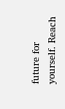future for yourself. Reach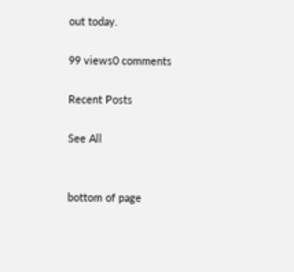out today.

99 views0 comments

Recent Posts

See All


bottom of page